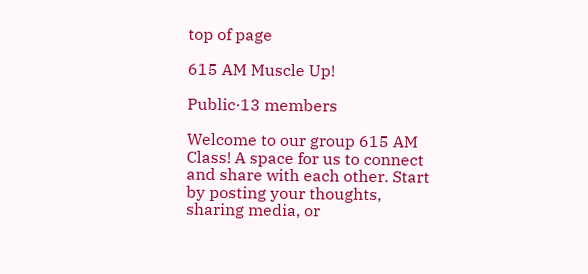top of page

615 AM Muscle Up!

Public·13 members

Welcome to our group 615 AM Class! A space for us to connect and share with each other. Start by posting your thoughts, sharing media, or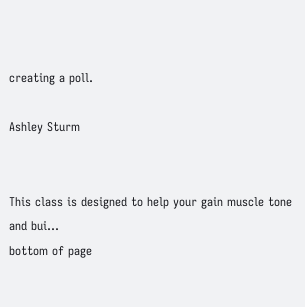creating a poll.

Ashley Sturm


This class is designed to help your gain muscle tone and bui...
bottom of page